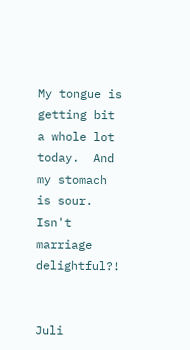My tongue is getting bit a whole lot today.  And my stomach is sour.  Isn't marriage delightful?!


Juli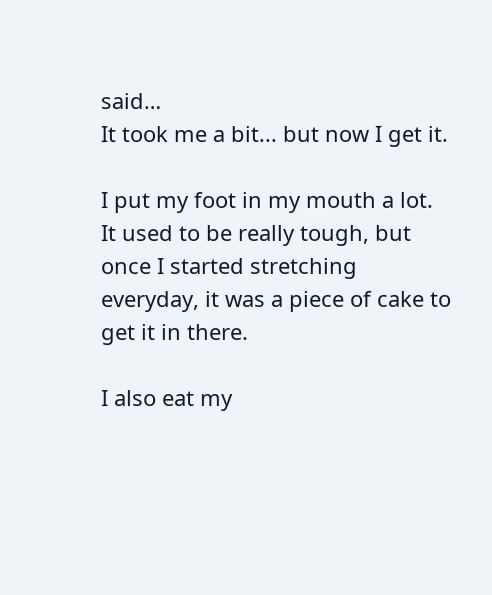said…
It took me a bit... but now I get it.

I put my foot in my mouth a lot. It used to be really tough, but once I started stretching everyday, it was a piece of cake to get it in there.

I also eat my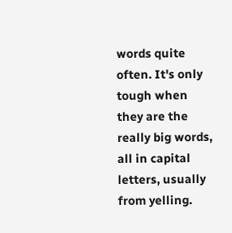words quite often. It's only tough when they are the really big words, all in capital letters, usually from yelling.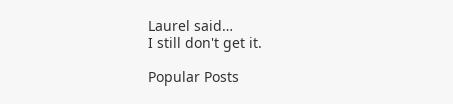Laurel said…
I still don't get it.

Popular Posts